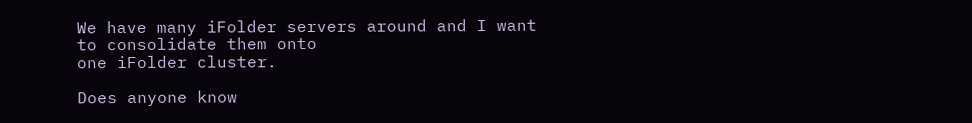We have many iFolder servers around and I want to consolidate them onto
one iFolder cluster.

Does anyone know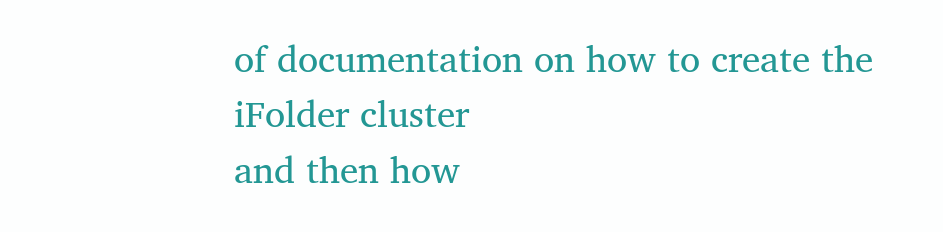of documentation on how to create the iFolder cluster
and then how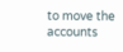to move the accounts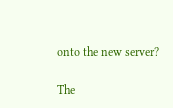onto the new server?

The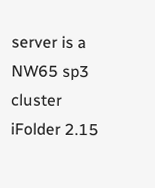server is a NW65 sp3 cluster
iFolder 2.15